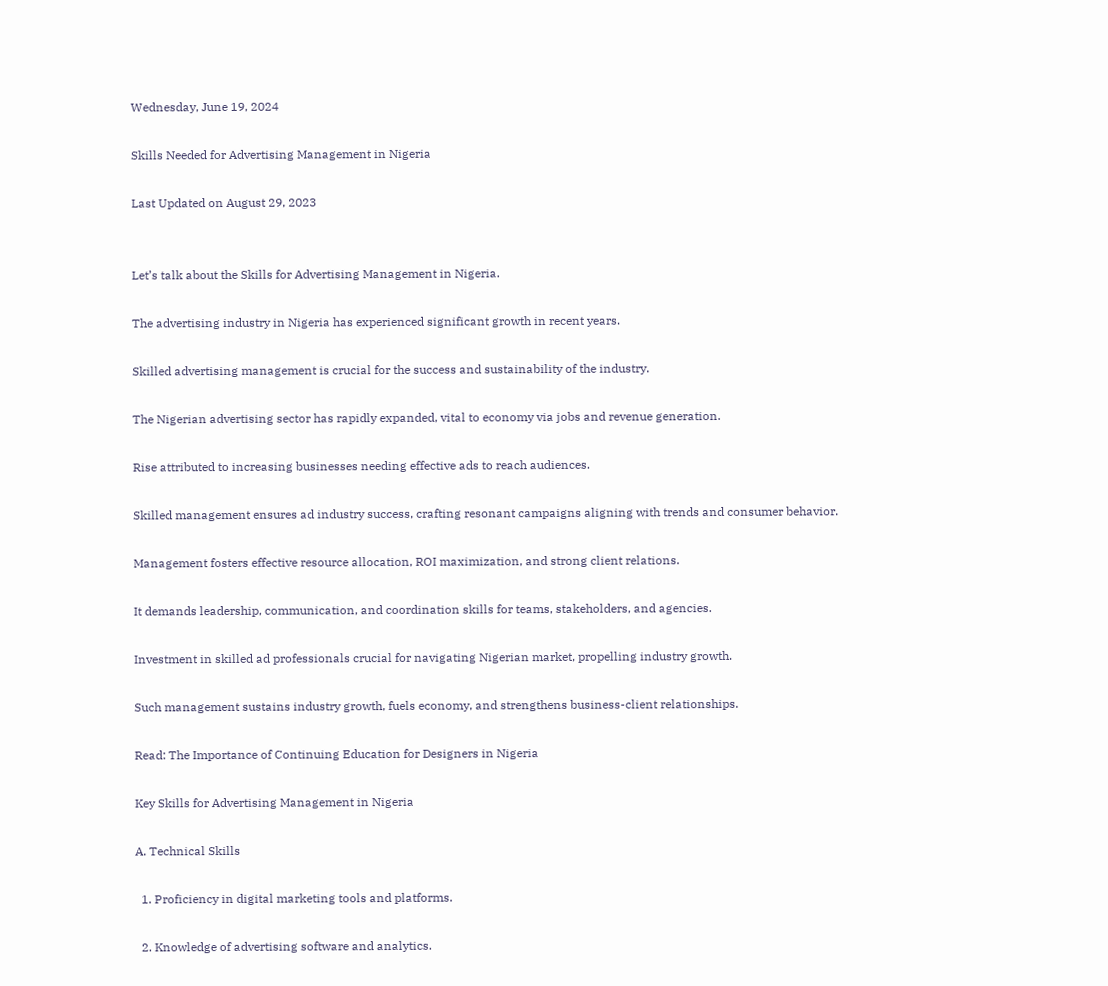Wednesday, June 19, 2024

Skills Needed for Advertising Management in Nigeria

Last Updated on August 29, 2023


Let’s talk about the Skills for Advertising Management in Nigeria.

The advertising industry in Nigeria has experienced significant growth in recent years.

Skilled advertising management is crucial for the success and sustainability of the industry.

The Nigerian advertising sector has rapidly expanded, vital to economy via jobs and revenue generation.

Rise attributed to increasing businesses needing effective ads to reach audiences.

Skilled management ensures ad industry success, crafting resonant campaigns aligning with trends and consumer behavior.

Management fosters effective resource allocation, ROI maximization, and strong client relations.

It demands leadership, communication, and coordination skills for teams, stakeholders, and agencies.

Investment in skilled ad professionals crucial for navigating Nigerian market, propelling industry growth.

Such management sustains industry growth, fuels economy, and strengthens business-client relationships.

Read: The Importance of Continuing Education for Designers in Nigeria

Key Skills for Advertising Management in Nigeria

A. Technical Skills

  1. Proficiency in digital marketing tools and platforms.

  2. Knowledge of advertising software and analytics.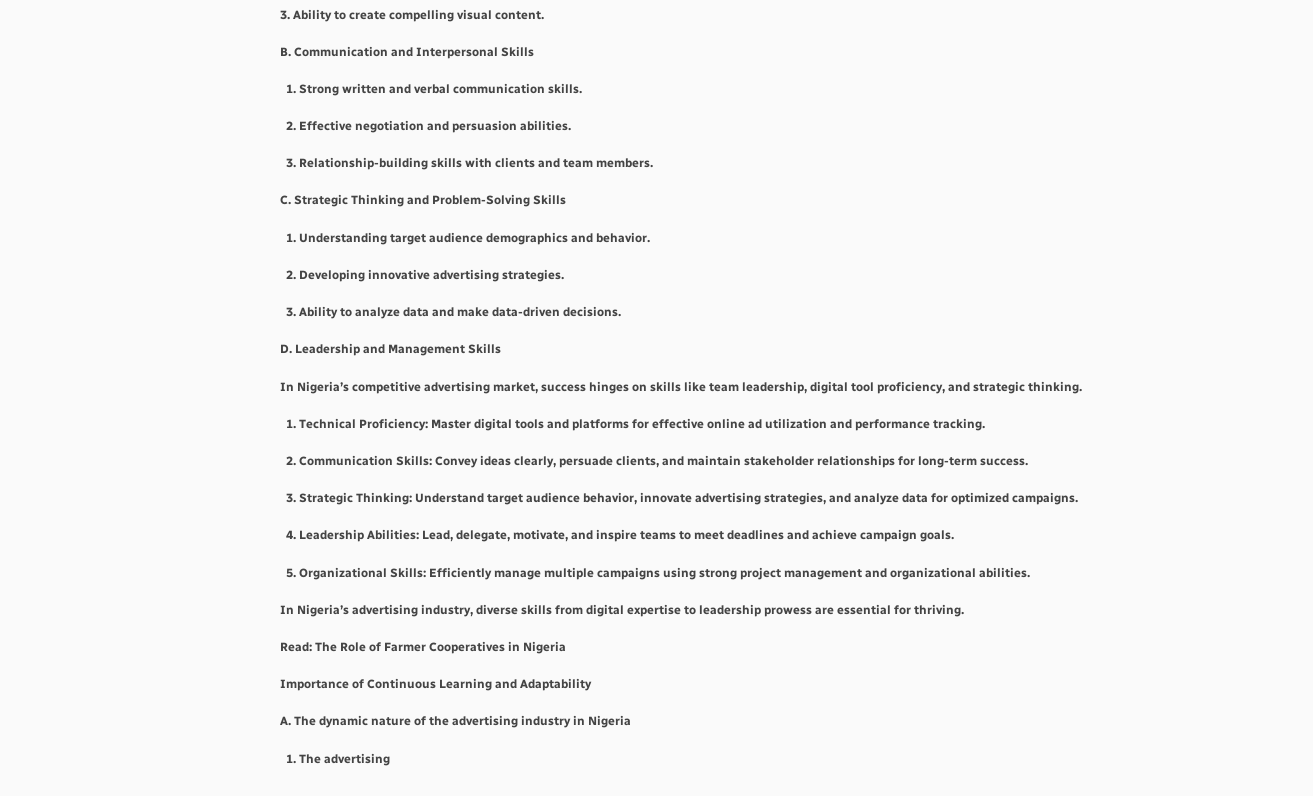3. Ability to create compelling visual content.

B. Communication and Interpersonal Skills

  1. Strong written and verbal communication skills.

  2. Effective negotiation and persuasion abilities.

  3. Relationship-building skills with clients and team members.

C. Strategic Thinking and Problem-Solving Skills

  1. Understanding target audience demographics and behavior.

  2. Developing innovative advertising strategies.

  3. Ability to analyze data and make data-driven decisions.

D. Leadership and Management Skills

In Nigeria’s competitive advertising market, success hinges on skills like team leadership, digital tool proficiency, and strategic thinking.

  1. Technical Proficiency: Master digital tools and platforms for effective online ad utilization and performance tracking.

  2. Communication Skills: Convey ideas clearly, persuade clients, and maintain stakeholder relationships for long-term success.

  3. Strategic Thinking: Understand target audience behavior, innovate advertising strategies, and analyze data for optimized campaigns.

  4. Leadership Abilities: Lead, delegate, motivate, and inspire teams to meet deadlines and achieve campaign goals.

  5. Organizational Skills: Efficiently manage multiple campaigns using strong project management and organizational abilities.

In Nigeria’s advertising industry, diverse skills from digital expertise to leadership prowess are essential for thriving.

Read: The Role of Farmer Cooperatives in Nigeria

Importance of Continuous Learning and Adaptability

A. The dynamic nature of the advertising industry in Nigeria

  1. The advertising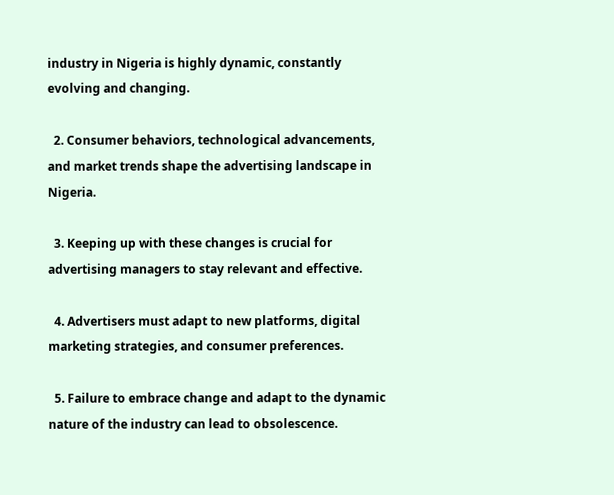industry in Nigeria is highly dynamic, constantly evolving and changing.

  2. Consumer behaviors, technological advancements, and market trends shape the advertising landscape in Nigeria.

  3. Keeping up with these changes is crucial for advertising managers to stay relevant and effective.

  4. Advertisers must adapt to new platforms, digital marketing strategies, and consumer preferences.

  5. Failure to embrace change and adapt to the dynamic nature of the industry can lead to obsolescence.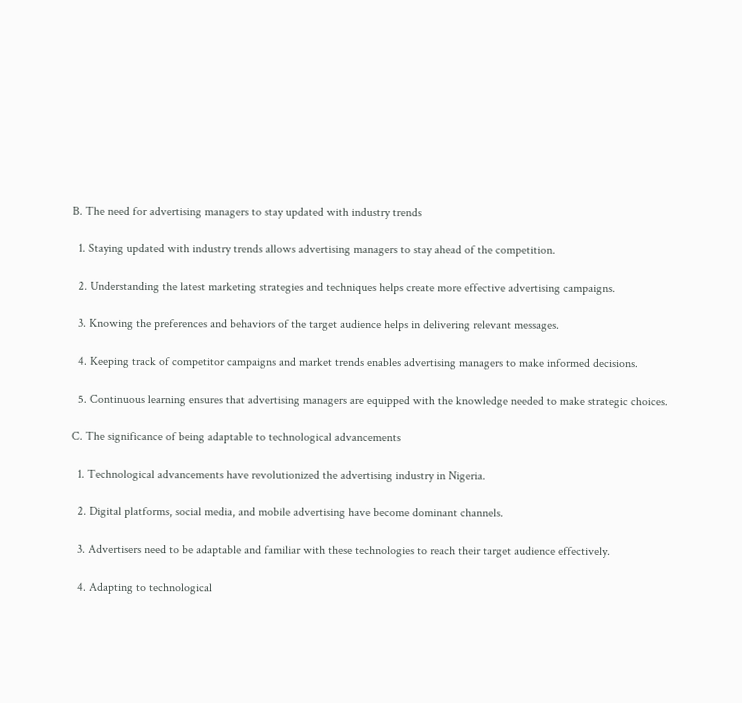B. The need for advertising managers to stay updated with industry trends

  1. Staying updated with industry trends allows advertising managers to stay ahead of the competition.

  2. Understanding the latest marketing strategies and techniques helps create more effective advertising campaigns.

  3. Knowing the preferences and behaviors of the target audience helps in delivering relevant messages.

  4. Keeping track of competitor campaigns and market trends enables advertising managers to make informed decisions.

  5. Continuous learning ensures that advertising managers are equipped with the knowledge needed to make strategic choices.

C. The significance of being adaptable to technological advancements

  1. Technological advancements have revolutionized the advertising industry in Nigeria.

  2. Digital platforms, social media, and mobile advertising have become dominant channels.

  3. Advertisers need to be adaptable and familiar with these technologies to reach their target audience effectively.

  4. Adapting to technological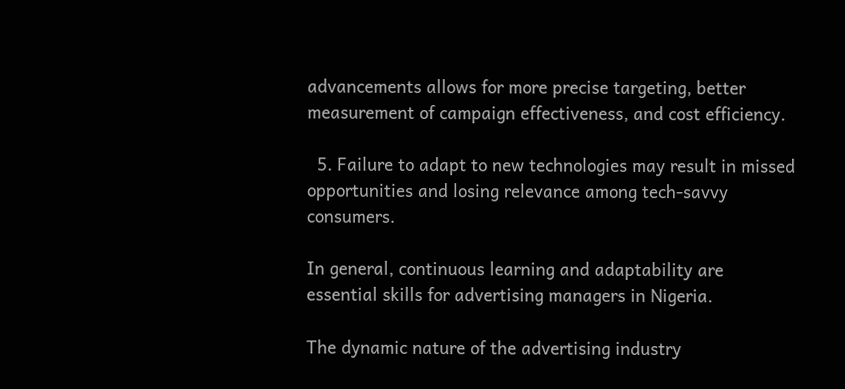advancements allows for more precise targeting, better measurement of campaign effectiveness, and cost efficiency.

  5. Failure to adapt to new technologies may result in missed opportunities and losing relevance among tech-savvy consumers.

In general, continuous learning and adaptability are essential skills for advertising managers in Nigeria.

The dynamic nature of the advertising industry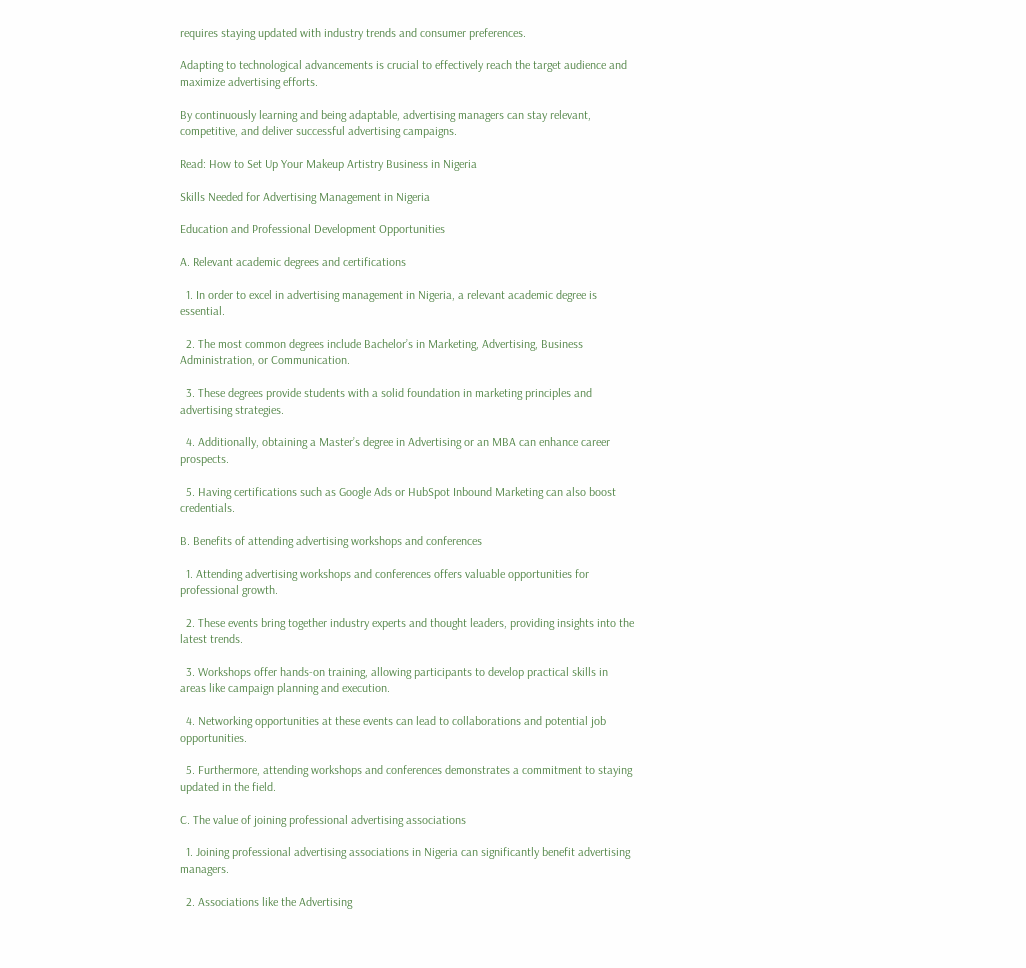requires staying updated with industry trends and consumer preferences.

Adapting to technological advancements is crucial to effectively reach the target audience and maximize advertising efforts.

By continuously learning and being adaptable, advertising managers can stay relevant, competitive, and deliver successful advertising campaigns.

Read: How to Set Up Your Makeup Artistry Business in Nigeria

Skills Needed for Advertising Management in Nigeria

Education and Professional Development Opportunities

A. Relevant academic degrees and certifications

  1. In order to excel in advertising management in Nigeria, a relevant academic degree is essential.

  2. The most common degrees include Bachelor’s in Marketing, Advertising, Business Administration, or Communication.

  3. These degrees provide students with a solid foundation in marketing principles and advertising strategies.

  4. Additionally, obtaining a Master’s degree in Advertising or an MBA can enhance career prospects.

  5. Having certifications such as Google Ads or HubSpot Inbound Marketing can also boost credentials.

B. Benefits of attending advertising workshops and conferences

  1. Attending advertising workshops and conferences offers valuable opportunities for professional growth.

  2. These events bring together industry experts and thought leaders, providing insights into the latest trends.

  3. Workshops offer hands-on training, allowing participants to develop practical skills in areas like campaign planning and execution.

  4. Networking opportunities at these events can lead to collaborations and potential job opportunities.

  5. Furthermore, attending workshops and conferences demonstrates a commitment to staying updated in the field.

C. The value of joining professional advertising associations

  1. Joining professional advertising associations in Nigeria can significantly benefit advertising managers.

  2. Associations like the Advertising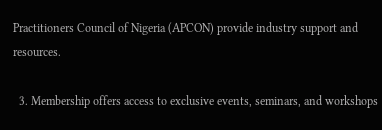Practitioners Council of Nigeria (APCON) provide industry support and resources.

  3. Membership offers access to exclusive events, seminars, and workshops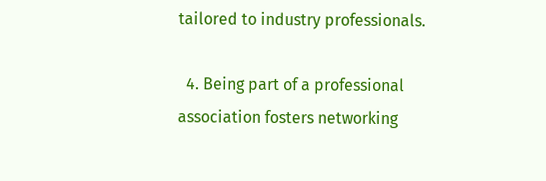tailored to industry professionals.

  4. Being part of a professional association fosters networking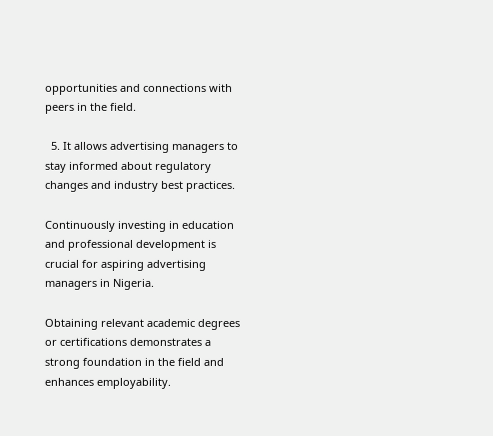opportunities and connections with peers in the field.

  5. It allows advertising managers to stay informed about regulatory changes and industry best practices.

Continuously investing in education and professional development is crucial for aspiring advertising managers in Nigeria.

Obtaining relevant academic degrees or certifications demonstrates a strong foundation in the field and enhances employability.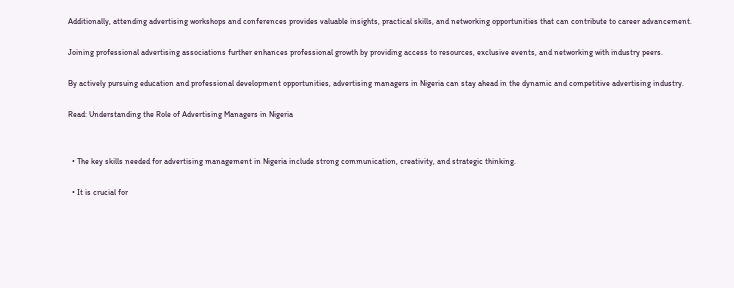Additionally, attending advertising workshops and conferences provides valuable insights, practical skills, and networking opportunities that can contribute to career advancement.

Joining professional advertising associations further enhances professional growth by providing access to resources, exclusive events, and networking with industry peers.

By actively pursuing education and professional development opportunities, advertising managers in Nigeria can stay ahead in the dynamic and competitive advertising industry.

Read: Understanding the Role of Advertising Managers in Nigeria


  • The key skills needed for advertising management in Nigeria include strong communication, creativity, and strategic thinking.

  • It is crucial for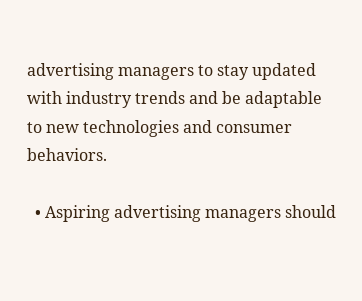advertising managers to stay updated with industry trends and be adaptable to new technologies and consumer behaviors.

  • Aspiring advertising managers should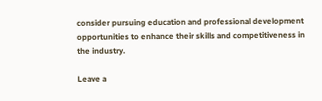consider pursuing education and professional development opportunities to enhance their skills and competitiveness in the industry.

Leave a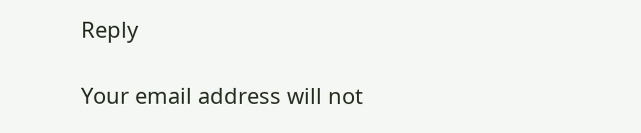Reply

Your email address will not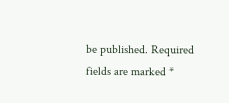be published. Required fields are marked *